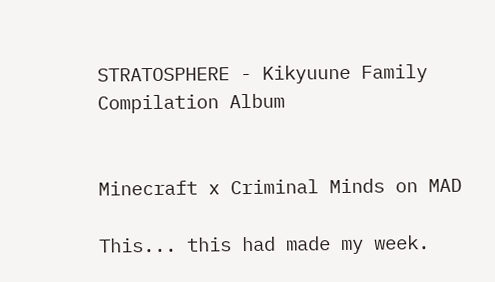STRATOSPHERE - Kikyuune Family Compilation Album


Minecraft x Criminal Minds on MAD

This... this had made my week.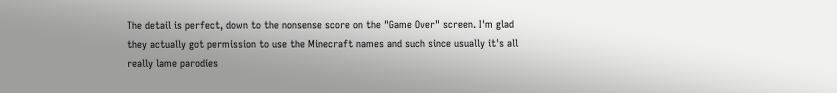The detail is perfect, down to the nonsense score on the "Game Over" screen. I'm glad they actually got permission to use the Minecraft names and such since usually it's all really lame parodies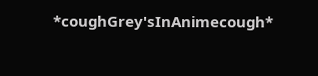*coughGrey'sInAnimecough*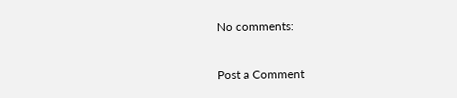No comments:

Post a Comment